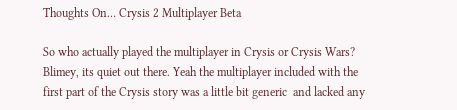Thoughts On… Crysis 2 Multiplayer Beta

So who actually played the multiplayer in Crysis or Crysis Wars? Blimey, its quiet out there. Yeah the multiplayer included with the first part of the Crysis story was a little bit generic  and lacked any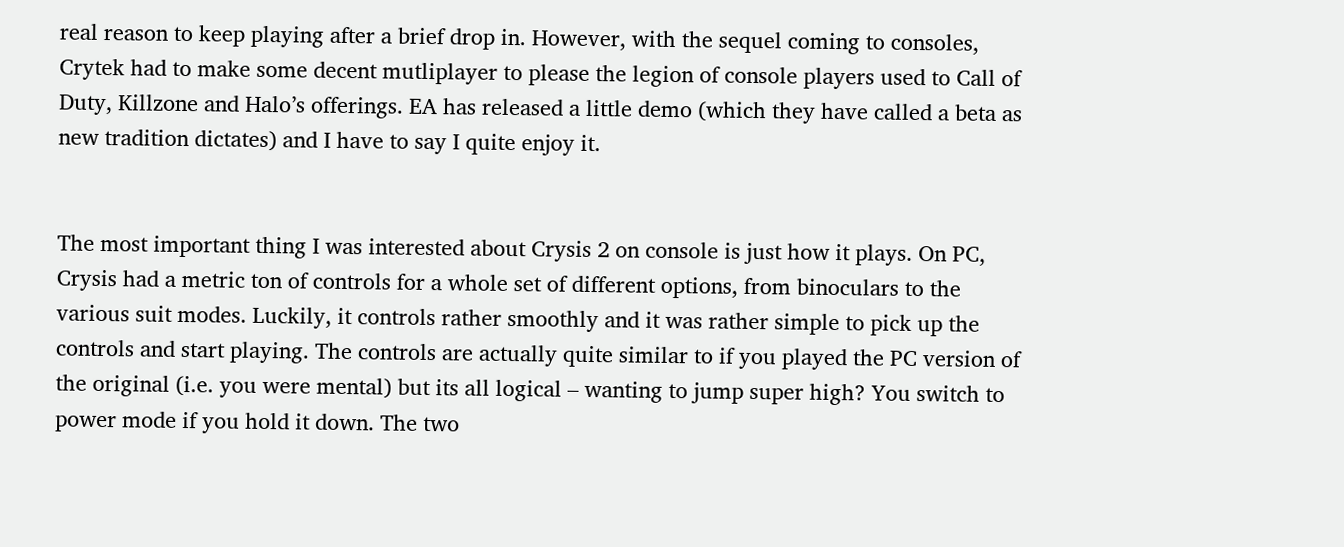real reason to keep playing after a brief drop in. However, with the sequel coming to consoles, Crytek had to make some decent mutliplayer to please the legion of console players used to Call of Duty, Killzone and Halo’s offerings. EA has released a little demo (which they have called a beta as new tradition dictates) and I have to say I quite enjoy it.


The most important thing I was interested about Crysis 2 on console is just how it plays. On PC, Crysis had a metric ton of controls for a whole set of different options, from binoculars to the various suit modes. Luckily, it controls rather smoothly and it was rather simple to pick up the controls and start playing. The controls are actually quite similar to if you played the PC version of the original (i.e. you were mental) but its all logical – wanting to jump super high? You switch to power mode if you hold it down. The two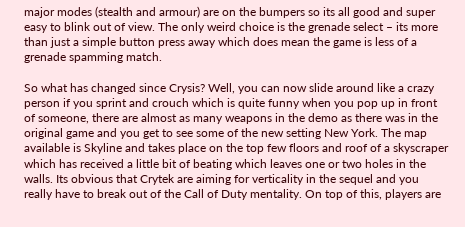major modes (stealth and armour) are on the bumpers so its all good and super easy to blink out of view. The only weird choice is the grenade select – its more than just a simple button press away which does mean the game is less of a grenade spamming match.

So what has changed since Crysis? Well, you can now slide around like a crazy person if you sprint and crouch which is quite funny when you pop up in front of someone, there are almost as many weapons in the demo as there was in the original game and you get to see some of the new setting New York. The map available is Skyline and takes place on the top few floors and roof of a skyscraper which has received a little bit of beating which leaves one or two holes in the walls. Its obvious that Crytek are aiming for verticality in the sequel and you really have to break out of the Call of Duty mentality. On top of this, players are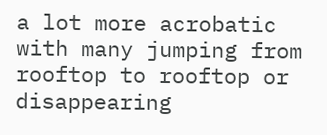a lot more acrobatic with many jumping from rooftop to rooftop or disappearing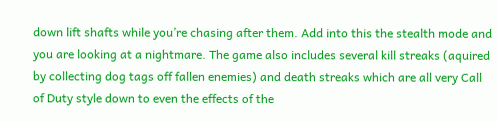down lift shafts while you’re chasing after them. Add into this the stealth mode and you are looking at a nightmare. The game also includes several kill streaks (aquired by collecting dog tags off fallen enemies) and death streaks which are all very Call of Duty style down to even the effects of the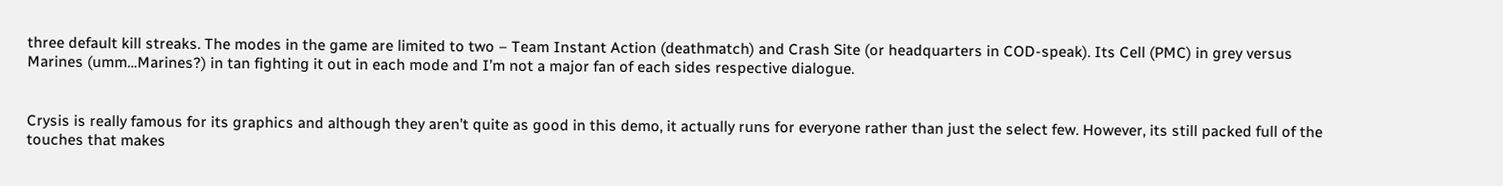three default kill streaks. The modes in the game are limited to two – Team Instant Action (deathmatch) and Crash Site (or headquarters in COD-speak). Its Cell (PMC) in grey versus Marines (umm…Marines?) in tan fighting it out in each mode and I’m not a major fan of each sides respective dialogue.


Crysis is really famous for its graphics and although they aren’t quite as good in this demo, it actually runs for everyone rather than just the select few. However, its still packed full of the touches that makes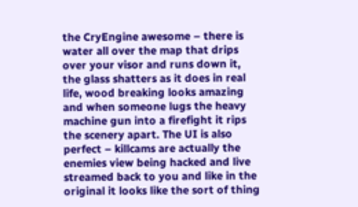the CryEngine awesome – there is water all over the map that drips over your visor and runs down it, the glass shatters as it does in real life, wood breaking looks amazing and when someone lugs the heavy machine gun into a firefight it rips the scenery apart. The UI is also perfect – killcams are actually the enemies view being hacked and live streamed back to you and like in the original it looks like the sort of thing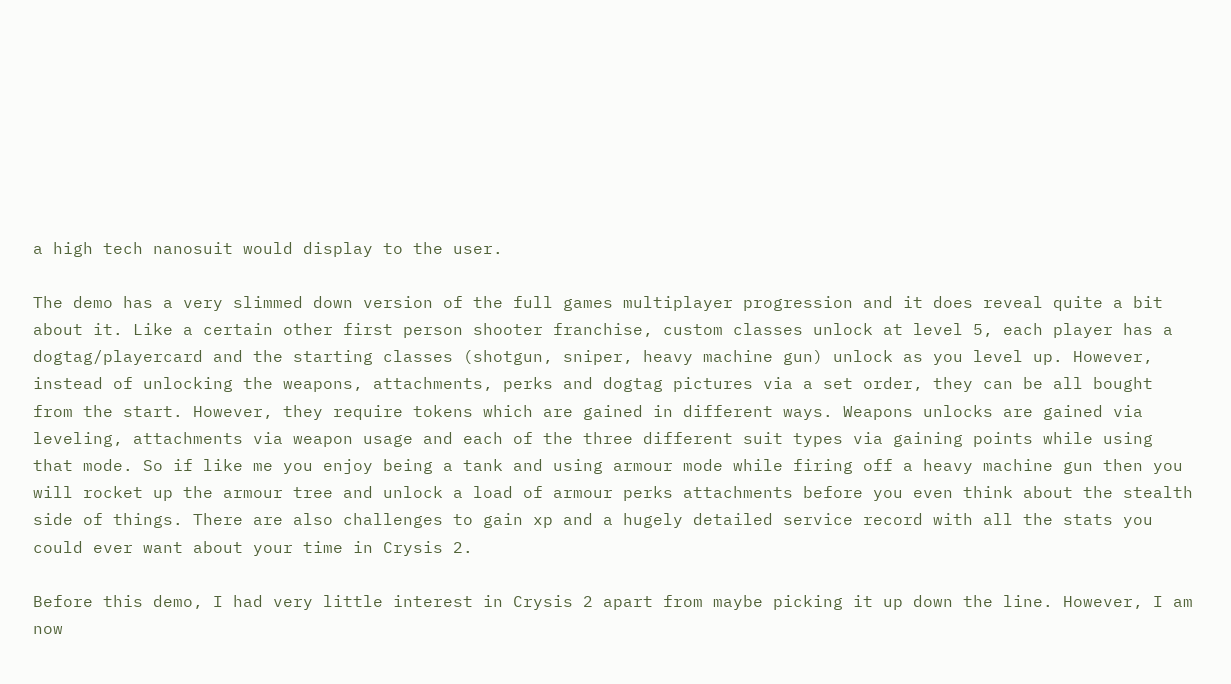a high tech nanosuit would display to the user.

The demo has a very slimmed down version of the full games multiplayer progression and it does reveal quite a bit about it. Like a certain other first person shooter franchise, custom classes unlock at level 5, each player has a dogtag/playercard and the starting classes (shotgun, sniper, heavy machine gun) unlock as you level up. However, instead of unlocking the weapons, attachments, perks and dogtag pictures via a set order, they can be all bought from the start. However, they require tokens which are gained in different ways. Weapons unlocks are gained via leveling, attachments via weapon usage and each of the three different suit types via gaining points while using that mode. So if like me you enjoy being a tank and using armour mode while firing off a heavy machine gun then you will rocket up the armour tree and unlock a load of armour perks attachments before you even think about the stealth side of things. There are also challenges to gain xp and a hugely detailed service record with all the stats you could ever want about your time in Crysis 2.

Before this demo, I had very little interest in Crysis 2 apart from maybe picking it up down the line. However, I am now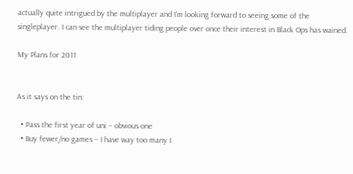actually quite intrigued by the multiplayer and I’m looking forward to seeing some of the singleplayer. I can see the multiplayer tiding people over once their interest in Black Ops has wained.

My Plans for 2011


As it says on the tin:

  • Pass the first year of uni – obvious one
  • Buy fewer/no games – I have way too many I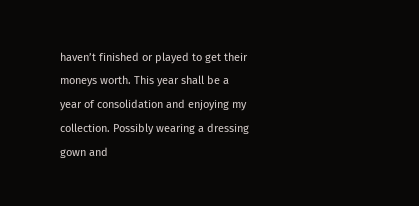haven’t finished or played to get their moneys worth. This year shall be a year of consolidation and enjoying my collection. Possibly wearing a dressing gown and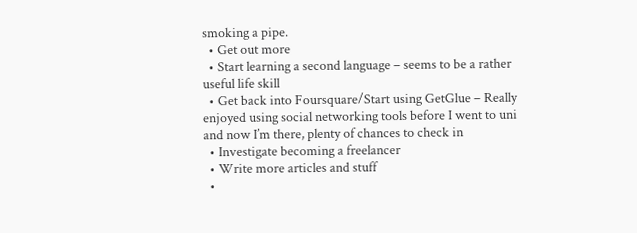smoking a pipe.
  • Get out more
  • Start learning a second language – seems to be a rather useful life skill
  • Get back into Foursquare/Start using GetGlue – Really enjoyed using social networking tools before I went to uni and now I’m there, plenty of chances to check in
  • Investigate becoming a freelancer
  • Write more articles and stuff
  •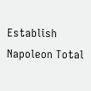Establish Napoleon Total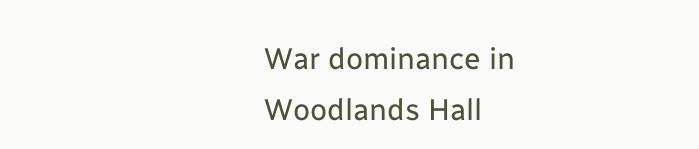War dominance in Woodlands Hall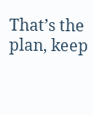That’s the plan, keep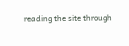reading the site through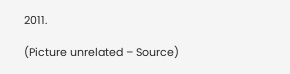2011.

(Picture unrelated – Source)